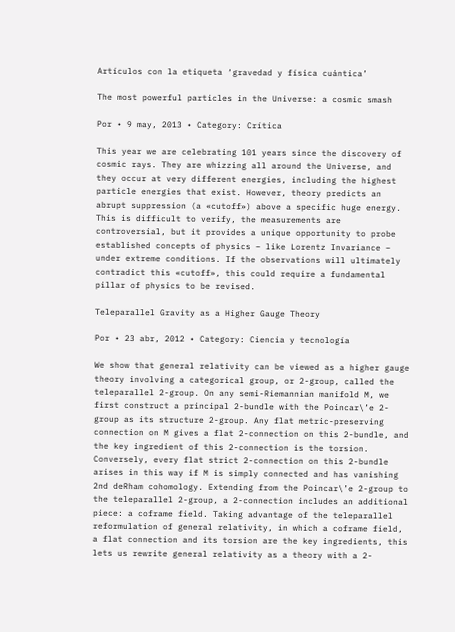Artículos con la etiqueta ‘gravedad y física cuántica’

The most powerful particles in the Universe: a cosmic smash

Por • 9 may, 2013 • Category: Crítica

This year we are celebrating 101 years since the discovery of cosmic rays. They are whizzing all around the Universe, and they occur at very different energies, including the highest particle energies that exist. However, theory predicts an abrupt suppression (a «cutoff») above a specific huge energy. This is difficult to verify, the measurements are controversial, but it provides a unique opportunity to probe established concepts of physics – like Lorentz Invariance – under extreme conditions. If the observations will ultimately contradict this «cutoff», this could require a fundamental pillar of physics to be revised.

Teleparallel Gravity as a Higher Gauge Theory

Por • 23 abr, 2012 • Category: Ciencia y tecnología

We show that general relativity can be viewed as a higher gauge theory involving a categorical group, or 2-group, called the teleparallel 2-group. On any semi-Riemannian manifold M, we first construct a principal 2-bundle with the Poincar\’e 2-group as its structure 2-group. Any flat metric-preserving connection on M gives a flat 2-connection on this 2-bundle, and the key ingredient of this 2-connection is the torsion. Conversely, every flat strict 2-connection on this 2-bundle arises in this way if M is simply connected and has vanishing 2nd deRham cohomology. Extending from the Poincar\’e 2-group to the teleparallel 2-group, a 2-connection includes an additional piece: a coframe field. Taking advantage of the teleparallel reformulation of general relativity, in which a coframe field, a flat connection and its torsion are the key ingredients, this lets us rewrite general relativity as a theory with a 2-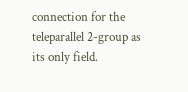connection for the teleparallel 2-group as its only field.